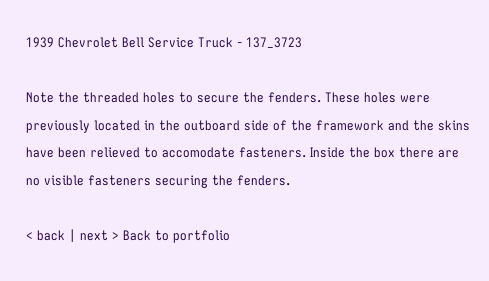1939 Chevrolet Bell Service Truck - 137_3723

Note the threaded holes to secure the fenders. These holes were previously located in the outboard side of the framework and the skins have been relieved to accomodate fasteners. Inside the box there are no visible fasteners securing the fenders.

< back | next > Back to portfolio